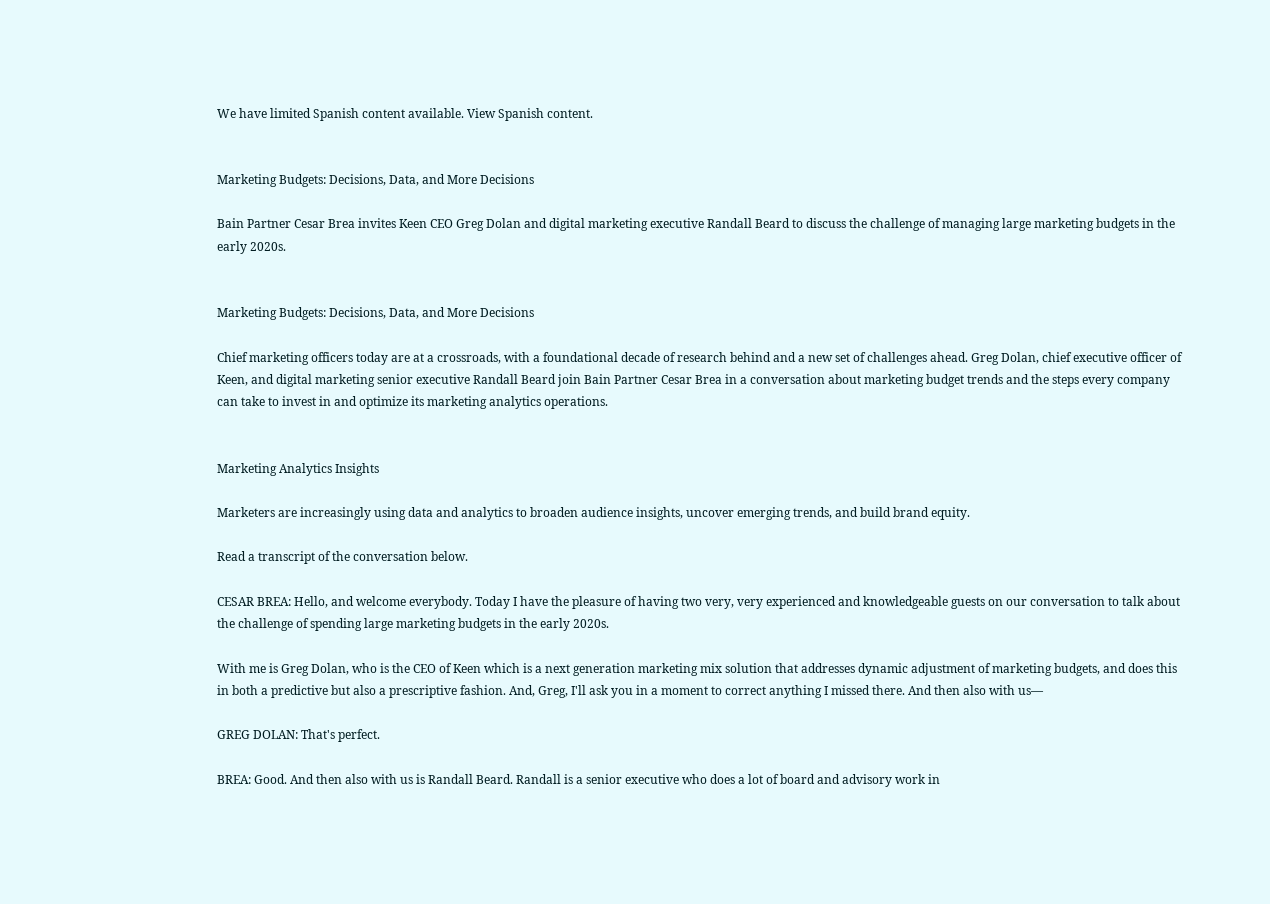We have limited Spanish content available. View Spanish content.


Marketing Budgets: Decisions, Data, and More Decisions

Bain Partner Cesar Brea invites Keen CEO Greg Dolan and digital marketing executive Randall Beard to discuss the challenge of managing large marketing budgets in the early 2020s.


Marketing Budgets: Decisions, Data, and More Decisions

Chief marketing officers today are at a crossroads, with a foundational decade of research behind and a new set of challenges ahead. Greg Dolan, chief executive officer of Keen, and digital marketing senior executive Randall Beard join Bain Partner Cesar Brea in a conversation about marketing budget trends and the steps every company can take to invest in and optimize its marketing analytics operations.


Marketing Analytics Insights

Marketers are increasingly using data and analytics to broaden audience insights, uncover emerging trends, and build brand equity.

Read a transcript of the conversation below.

CESAR BREA: Hello, and welcome everybody. Today I have the pleasure of having two very, very experienced and knowledgeable guests on our conversation to talk about the challenge of spending large marketing budgets in the early 2020s.

With me is Greg Dolan, who is the CEO of Keen which is a next generation marketing mix solution that addresses dynamic adjustment of marketing budgets, and does this in both a predictive but also a prescriptive fashion. And, Greg, I'll ask you in a moment to correct anything I missed there. And then also with us—

GREG DOLAN: That's perfect.

BREA: Good. And then also with us is Randall Beard. Randall is a senior executive who does a lot of board and advisory work in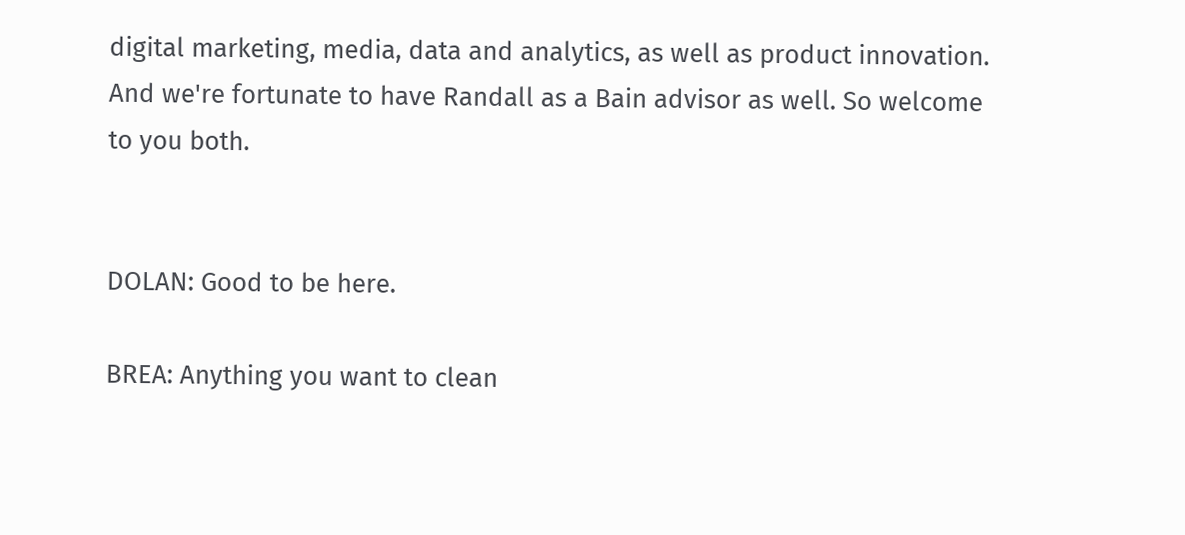digital marketing, media, data and analytics, as well as product innovation. And we're fortunate to have Randall as a Bain advisor as well. So welcome to you both.


DOLAN: Good to be here.

BREA: Anything you want to clean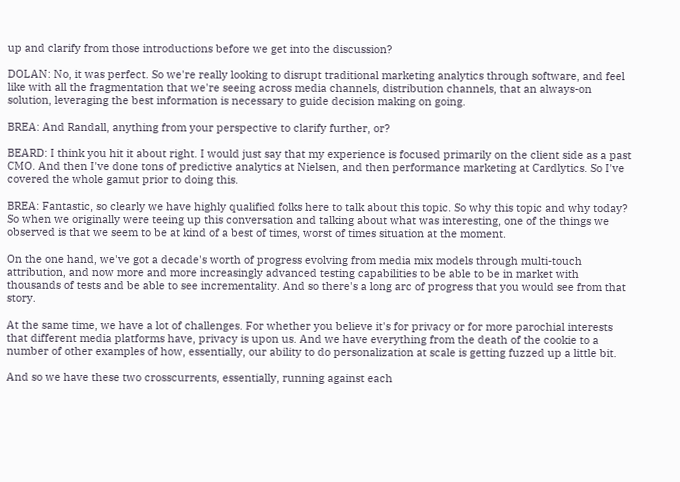up and clarify from those introductions before we get into the discussion?

DOLAN: No, it was perfect. So we're really looking to disrupt traditional marketing analytics through software, and feel like with all the fragmentation that we're seeing across media channels, distribution channels, that an always-on solution, leveraging the best information is necessary to guide decision making on going.

BREA: And Randall, anything from your perspective to clarify further, or?

BEARD: I think you hit it about right. I would just say that my experience is focused primarily on the client side as a past CMO. And then I've done tons of predictive analytics at Nielsen, and then performance marketing at Cardlytics. So I've covered the whole gamut prior to doing this.

BREA: Fantastic, so clearly we have highly qualified folks here to talk about this topic. So why this topic and why today? So when we originally were teeing up this conversation and talking about what was interesting, one of the things we observed is that we seem to be at kind of a best of times, worst of times situation at the moment.

On the one hand, we've got a decade's worth of progress evolving from media mix models through multi-touch attribution, and now more and more increasingly advanced testing capabilities to be able to be in market with thousands of tests and be able to see incrementality. And so there's a long arc of progress that you would see from that story.

At the same time, we have a lot of challenges. For whether you believe it's for privacy or for more parochial interests that different media platforms have, privacy is upon us. And we have everything from the death of the cookie to a number of other examples of how, essentially, our ability to do personalization at scale is getting fuzzed up a little bit.

And so we have these two crosscurrents, essentially, running against each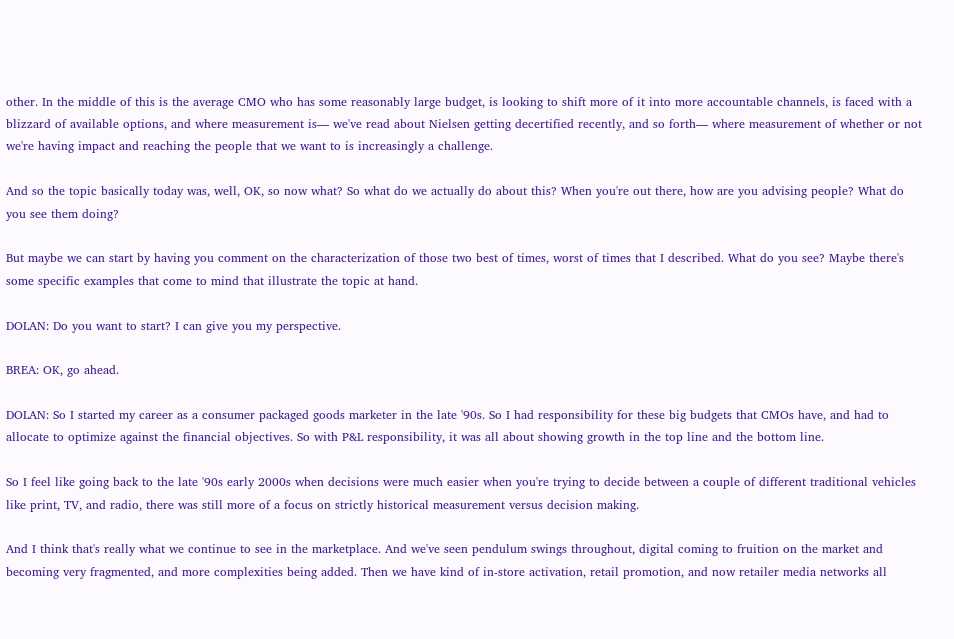other. In the middle of this is the average CMO who has some reasonably large budget, is looking to shift more of it into more accountable channels, is faced with a blizzard of available options, and where measurement is— we've read about Nielsen getting decertified recently, and so forth— where measurement of whether or not we're having impact and reaching the people that we want to is increasingly a challenge.

And so the topic basically today was, well, OK, so now what? So what do we actually do about this? When you're out there, how are you advising people? What do you see them doing?

But maybe we can start by having you comment on the characterization of those two best of times, worst of times that I described. What do you see? Maybe there's some specific examples that come to mind that illustrate the topic at hand.

DOLAN: Do you want to start? I can give you my perspective.

BREA: OK, go ahead.

DOLAN: So I started my career as a consumer packaged goods marketer in the late '90s. So I had responsibility for these big budgets that CMOs have, and had to allocate to optimize against the financial objectives. So with P&L responsibility, it was all about showing growth in the top line and the bottom line.

So I feel like going back to the late '90s early 2000s when decisions were much easier when you're trying to decide between a couple of different traditional vehicles like print, TV, and radio, there was still more of a focus on strictly historical measurement versus decision making.

And I think that's really what we continue to see in the marketplace. And we've seen pendulum swings throughout, digital coming to fruition on the market and becoming very fragmented, and more complexities being added. Then we have kind of in-store activation, retail promotion, and now retailer media networks all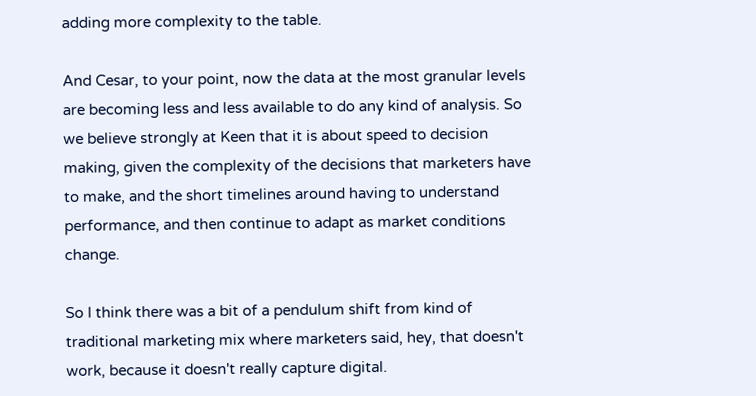adding more complexity to the table.

And Cesar, to your point, now the data at the most granular levels are becoming less and less available to do any kind of analysis. So we believe strongly at Keen that it is about speed to decision making, given the complexity of the decisions that marketers have to make, and the short timelines around having to understand performance, and then continue to adapt as market conditions change.

So I think there was a bit of a pendulum shift from kind of traditional marketing mix where marketers said, hey, that doesn't work, because it doesn't really capture digital.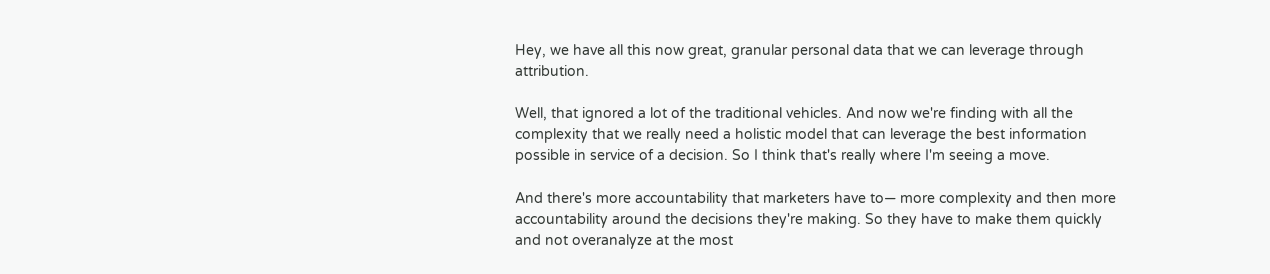Hey, we have all this now great, granular personal data that we can leverage through attribution.

Well, that ignored a lot of the traditional vehicles. And now we're finding with all the complexity that we really need a holistic model that can leverage the best information possible in service of a decision. So I think that's really where I'm seeing a move.

And there's more accountability that marketers have to— more complexity and then more accountability around the decisions they're making. So they have to make them quickly and not overanalyze at the most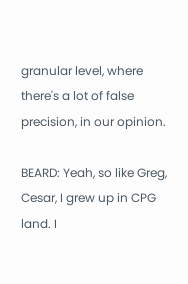granular level, where there's a lot of false precision, in our opinion.

BEARD: Yeah, so like Greg, Cesar, I grew up in CPG land. I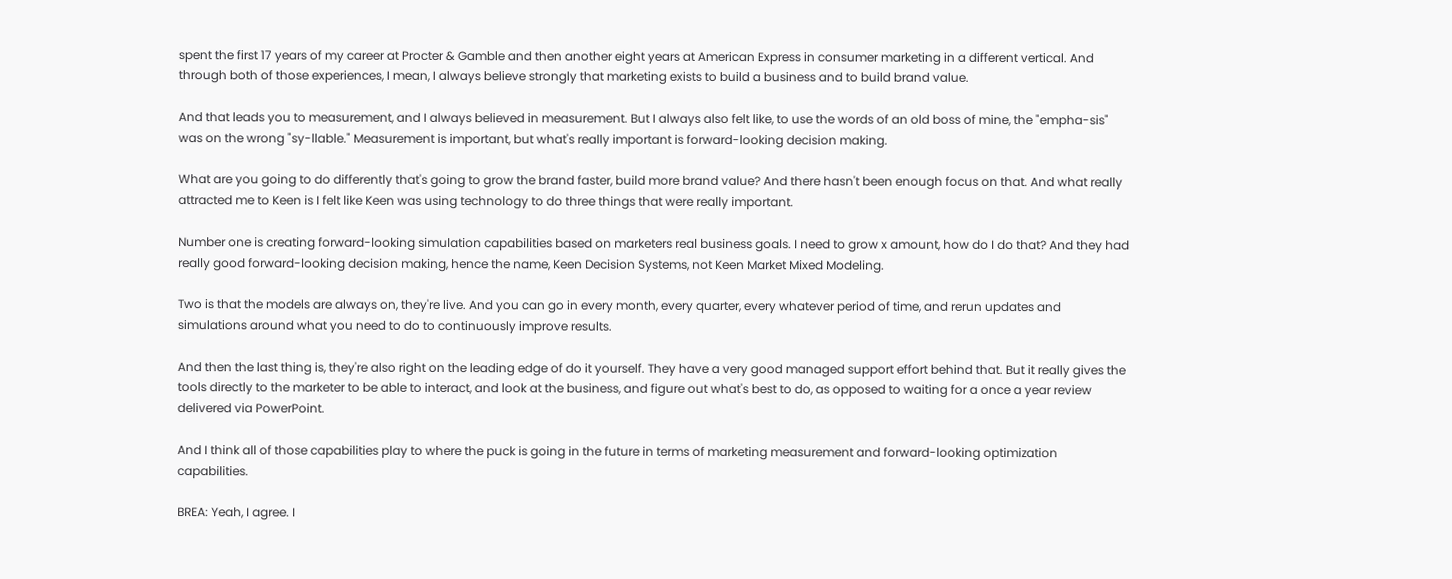spent the first 17 years of my career at Procter & Gamble and then another eight years at American Express in consumer marketing in a different vertical. And through both of those experiences, I mean, I always believe strongly that marketing exists to build a business and to build brand value.

And that leads you to measurement, and I always believed in measurement. But I always also felt like, to use the words of an old boss of mine, the "empha-sis" was on the wrong "sy-llable." Measurement is important, but what's really important is forward-looking decision making.

What are you going to do differently that's going to grow the brand faster, build more brand value? And there hasn't been enough focus on that. And what really attracted me to Keen is I felt like Keen was using technology to do three things that were really important.

Number one is creating forward-looking simulation capabilities based on marketers real business goals. I need to grow x amount, how do I do that? And they had really good forward-looking decision making, hence the name, Keen Decision Systems, not Keen Market Mixed Modeling.

Two is that the models are always on, they're live. And you can go in every month, every quarter, every whatever period of time, and rerun updates and simulations around what you need to do to continuously improve results.

And then the last thing is, they're also right on the leading edge of do it yourself. They have a very good managed support effort behind that. But it really gives the tools directly to the marketer to be able to interact, and look at the business, and figure out what's best to do, as opposed to waiting for a once a year review delivered via PowerPoint.

And I think all of those capabilities play to where the puck is going in the future in terms of marketing measurement and forward-looking optimization capabilities.

BREA: Yeah, I agree. I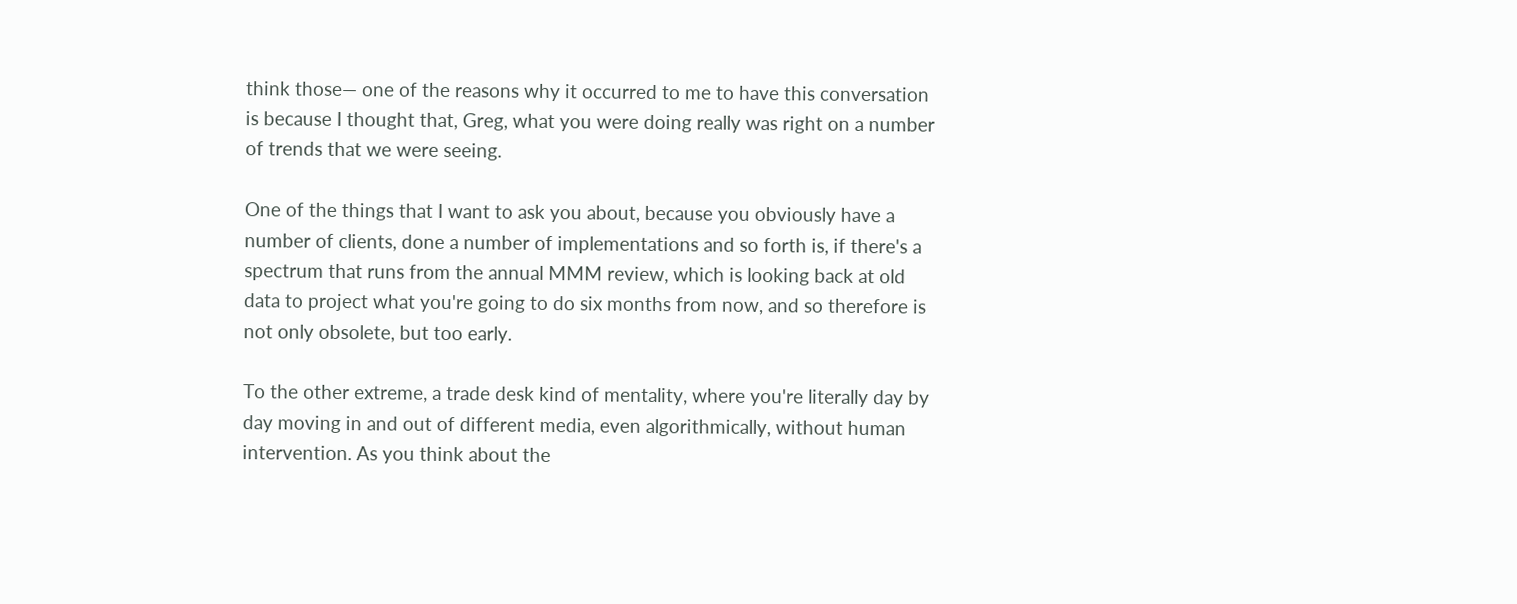think those— one of the reasons why it occurred to me to have this conversation is because I thought that, Greg, what you were doing really was right on a number of trends that we were seeing.

One of the things that I want to ask you about, because you obviously have a number of clients, done a number of implementations and so forth is, if there's a spectrum that runs from the annual MMM review, which is looking back at old data to project what you're going to do six months from now, and so therefore is not only obsolete, but too early.

To the other extreme, a trade desk kind of mentality, where you're literally day by day moving in and out of different media, even algorithmically, without human intervention. As you think about the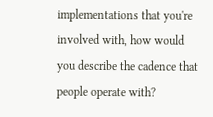implementations that you're involved with, how would you describe the cadence that people operate with?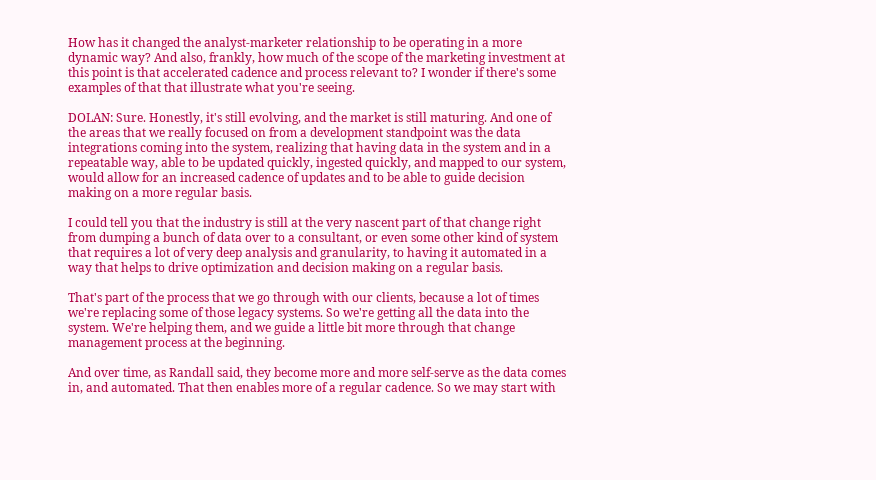How has it changed the analyst-marketer relationship to be operating in a more dynamic way? And also, frankly, how much of the scope of the marketing investment at this point is that accelerated cadence and process relevant to? I wonder if there's some examples of that that illustrate what you're seeing.

DOLAN: Sure. Honestly, it's still evolving, and the market is still maturing. And one of the areas that we really focused on from a development standpoint was the data integrations coming into the system, realizing that having data in the system and in a repeatable way, able to be updated quickly, ingested quickly, and mapped to our system, would allow for an increased cadence of updates and to be able to guide decision making on a more regular basis.

I could tell you that the industry is still at the very nascent part of that change right from dumping a bunch of data over to a consultant, or even some other kind of system that requires a lot of very deep analysis and granularity, to having it automated in a way that helps to drive optimization and decision making on a regular basis.

That's part of the process that we go through with our clients, because a lot of times we're replacing some of those legacy systems. So we're getting all the data into the system. We're helping them, and we guide a little bit more through that change management process at the beginning.

And over time, as Randall said, they become more and more self-serve as the data comes in, and automated. That then enables more of a regular cadence. So we may start with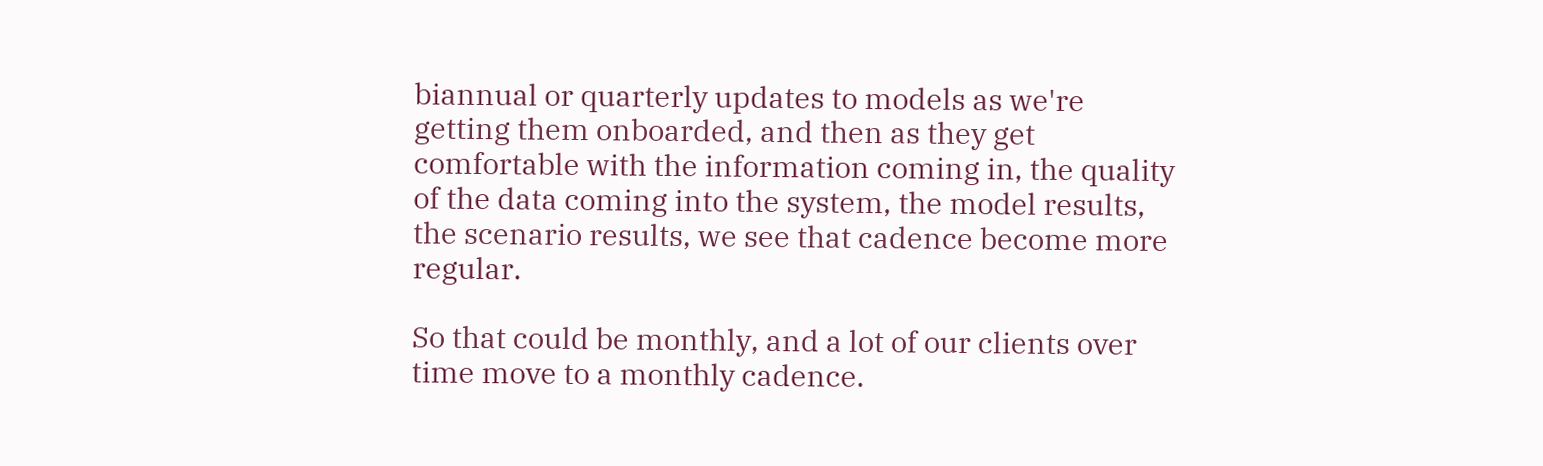biannual or quarterly updates to models as we're getting them onboarded, and then as they get comfortable with the information coming in, the quality of the data coming into the system, the model results, the scenario results, we see that cadence become more regular.

So that could be monthly, and a lot of our clients over time move to a monthly cadence.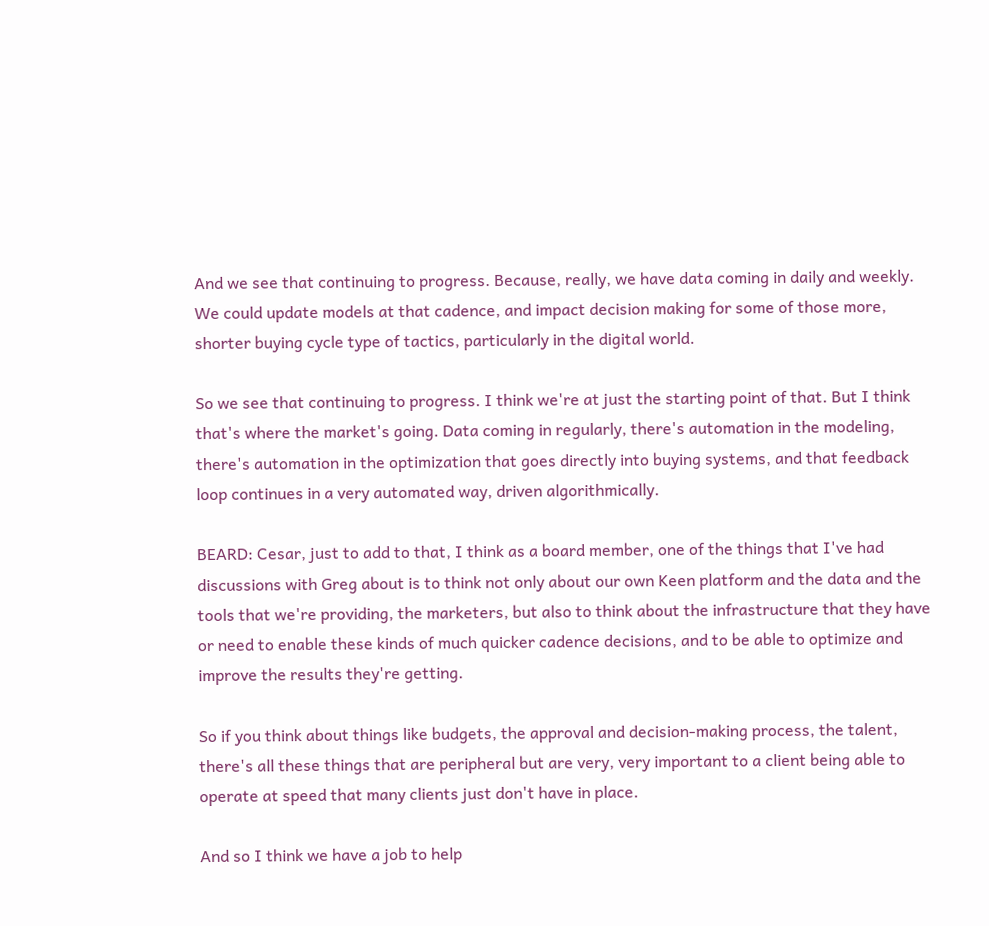And we see that continuing to progress. Because, really, we have data coming in daily and weekly. We could update models at that cadence, and impact decision making for some of those more, shorter buying cycle type of tactics, particularly in the digital world.

So we see that continuing to progress. I think we're at just the starting point of that. But I think that's where the market's going. Data coming in regularly, there's automation in the modeling, there's automation in the optimization that goes directly into buying systems, and that feedback loop continues in a very automated way, driven algorithmically.

BEARD: Cesar, just to add to that, I think as a board member, one of the things that I've had discussions with Greg about is to think not only about our own Keen platform and the data and the tools that we're providing, the marketers, but also to think about the infrastructure that they have or need to enable these kinds of much quicker cadence decisions, and to be able to optimize and improve the results they're getting.

So if you think about things like budgets, the approval and decision-making process, the talent, there's all these things that are peripheral but are very, very important to a client being able to operate at speed that many clients just don't have in place.

And so I think we have a job to help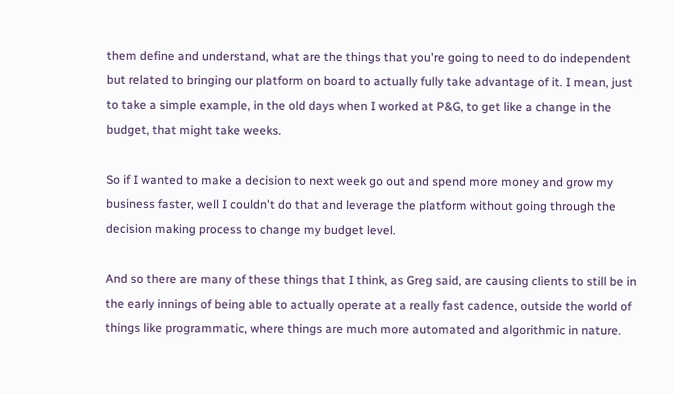them define and understand, what are the things that you're going to need to do independent but related to bringing our platform on board to actually fully take advantage of it. I mean, just to take a simple example, in the old days when I worked at P&G, to get like a change in the budget, that might take weeks.

So if I wanted to make a decision to next week go out and spend more money and grow my business faster, well I couldn't do that and leverage the platform without going through the decision making process to change my budget level.

And so there are many of these things that I think, as Greg said, are causing clients to still be in the early innings of being able to actually operate at a really fast cadence, outside the world of things like programmatic, where things are much more automated and algorithmic in nature.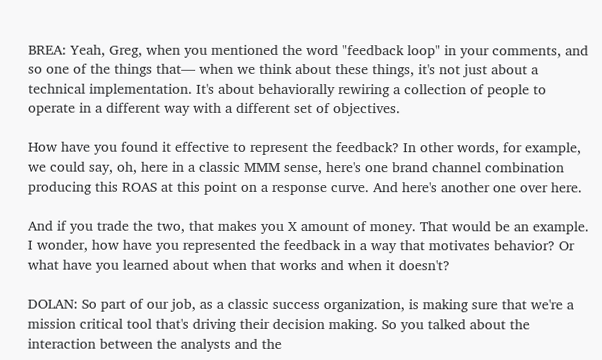BREA: Yeah, Greg, when you mentioned the word "feedback loop" in your comments, and so one of the things that— when we think about these things, it's not just about a technical implementation. It's about behaviorally rewiring a collection of people to operate in a different way with a different set of objectives.

How have you found it effective to represent the feedback? In other words, for example, we could say, oh, here in a classic MMM sense, here's one brand channel combination producing this ROAS at this point on a response curve. And here's another one over here.

And if you trade the two, that makes you X amount of money. That would be an example. I wonder, how have you represented the feedback in a way that motivates behavior? Or what have you learned about when that works and when it doesn't?

DOLAN: So part of our job, as a classic success organization, is making sure that we're a mission critical tool that's driving their decision making. So you talked about the interaction between the analysts and the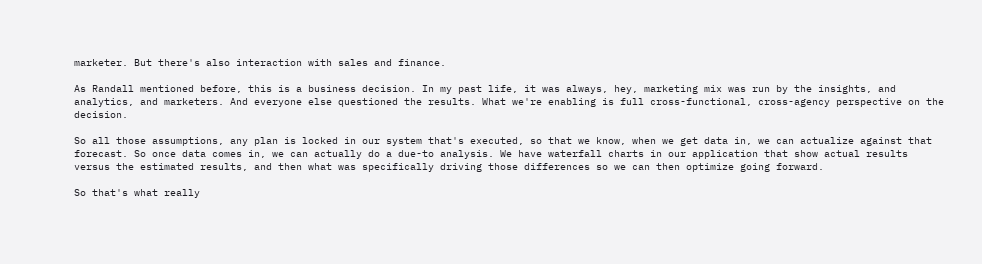marketer. But there's also interaction with sales and finance.

As Randall mentioned before, this is a business decision. In my past life, it was always, hey, marketing mix was run by the insights, and analytics, and marketers. And everyone else questioned the results. What we're enabling is full cross-functional, cross-agency perspective on the decision.

So all those assumptions, any plan is locked in our system that's executed, so that we know, when we get data in, we can actualize against that forecast. So once data comes in, we can actually do a due-to analysis. We have waterfall charts in our application that show actual results versus the estimated results, and then what was specifically driving those differences so we can then optimize going forward.

So that's what really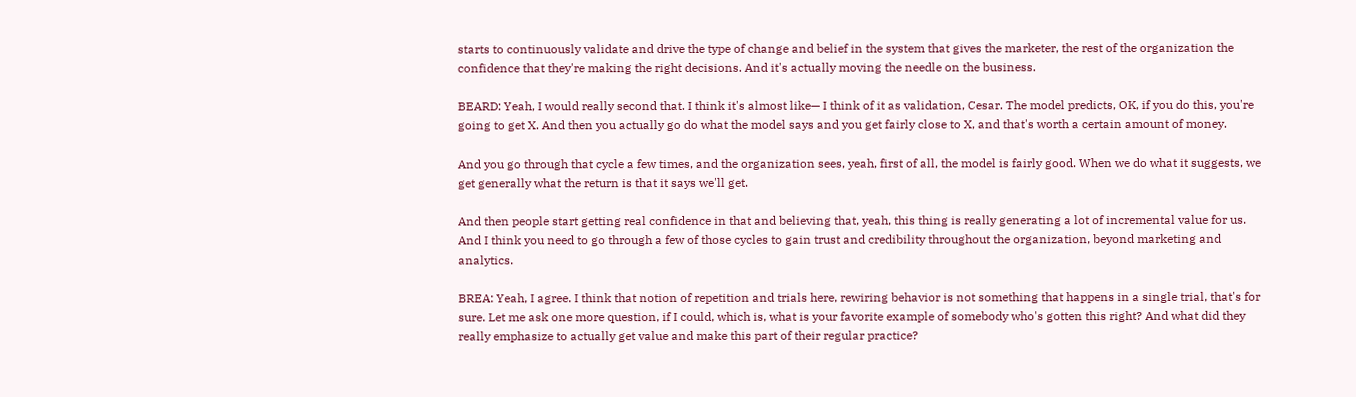starts to continuously validate and drive the type of change and belief in the system that gives the marketer, the rest of the organization the confidence that they're making the right decisions. And it's actually moving the needle on the business.

BEARD: Yeah, I would really second that. I think it's almost like— I think of it as validation, Cesar. The model predicts, OK, if you do this, you're going to get X. And then you actually go do what the model says and you get fairly close to X, and that's worth a certain amount of money.

And you go through that cycle a few times, and the organization sees, yeah, first of all, the model is fairly good. When we do what it suggests, we get generally what the return is that it says we'll get.

And then people start getting real confidence in that and believing that, yeah, this thing is really generating a lot of incremental value for us. And I think you need to go through a few of those cycles to gain trust and credibility throughout the organization, beyond marketing and analytics.

BREA: Yeah, I agree. I think that notion of repetition and trials here, rewiring behavior is not something that happens in a single trial, that's for sure. Let me ask one more question, if I could, which is, what is your favorite example of somebody who's gotten this right? And what did they really emphasize to actually get value and make this part of their regular practice?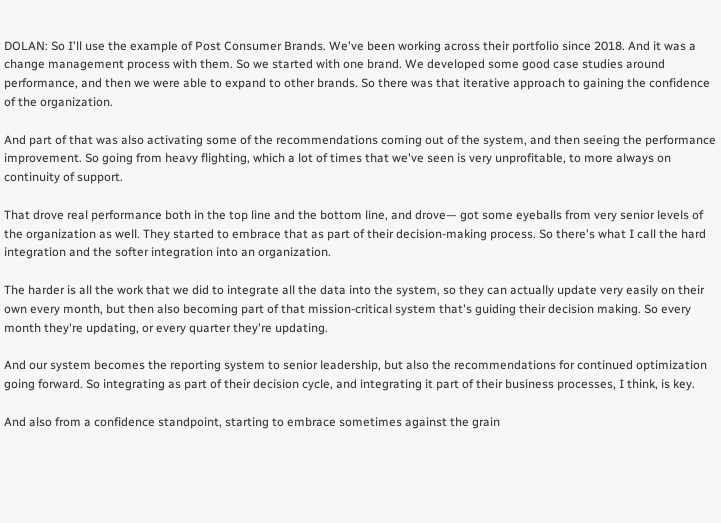DOLAN: So I'll use the example of Post Consumer Brands. We've been working across their portfolio since 2018. And it was a change management process with them. So we started with one brand. We developed some good case studies around performance, and then we were able to expand to other brands. So there was that iterative approach to gaining the confidence of the organization.

And part of that was also activating some of the recommendations coming out of the system, and then seeing the performance improvement. So going from heavy flighting, which a lot of times that we've seen is very unprofitable, to more always on continuity of support.

That drove real performance both in the top line and the bottom line, and drove— got some eyeballs from very senior levels of the organization as well. They started to embrace that as part of their decision-making process. So there's what I call the hard integration and the softer integration into an organization.

The harder is all the work that we did to integrate all the data into the system, so they can actually update very easily on their own every month, but then also becoming part of that mission-critical system that's guiding their decision making. So every month they're updating, or every quarter they're updating.

And our system becomes the reporting system to senior leadership, but also the recommendations for continued optimization going forward. So integrating as part of their decision cycle, and integrating it part of their business processes, I think, is key.

And also from a confidence standpoint, starting to embrace sometimes against the grain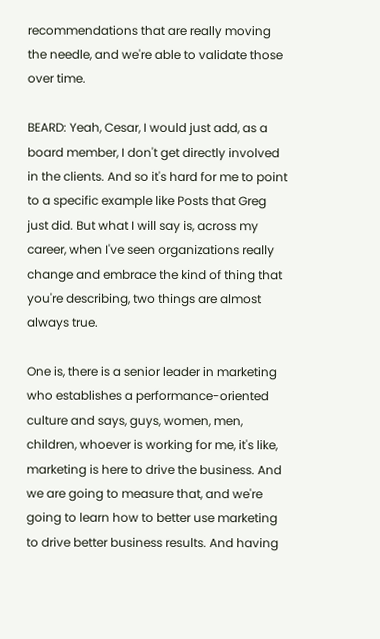recommendations that are really moving the needle, and we're able to validate those over time.

BEARD: Yeah, Cesar, I would just add, as a board member, I don't get directly involved in the clients. And so it's hard for me to point to a specific example like Posts that Greg just did. But what I will say is, across my career, when I've seen organizations really change and embrace the kind of thing that you're describing, two things are almost always true.

One is, there is a senior leader in marketing who establishes a performance-oriented culture and says, guys, women, men, children, whoever is working for me, it's like, marketing is here to drive the business. And we are going to measure that, and we're going to learn how to better use marketing to drive better business results. And having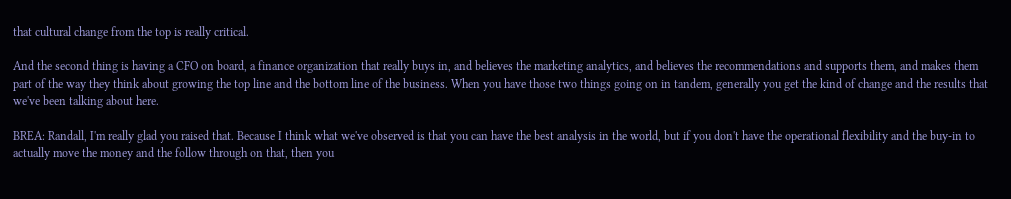that cultural change from the top is really critical.

And the second thing is having a CFO on board, a finance organization that really buys in, and believes the marketing analytics, and believes the recommendations and supports them, and makes them part of the way they think about growing the top line and the bottom line of the business. When you have those two things going on in tandem, generally you get the kind of change and the results that we've been talking about here.

BREA: Randall, I'm really glad you raised that. Because I think what we've observed is that you can have the best analysis in the world, but if you don't have the operational flexibility and the buy-in to actually move the money and the follow through on that, then you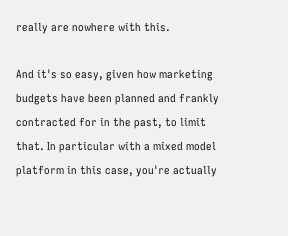really are nowhere with this.

And it's so easy, given how marketing budgets have been planned and frankly contracted for in the past, to limit that. In particular with a mixed model platform in this case, you're actually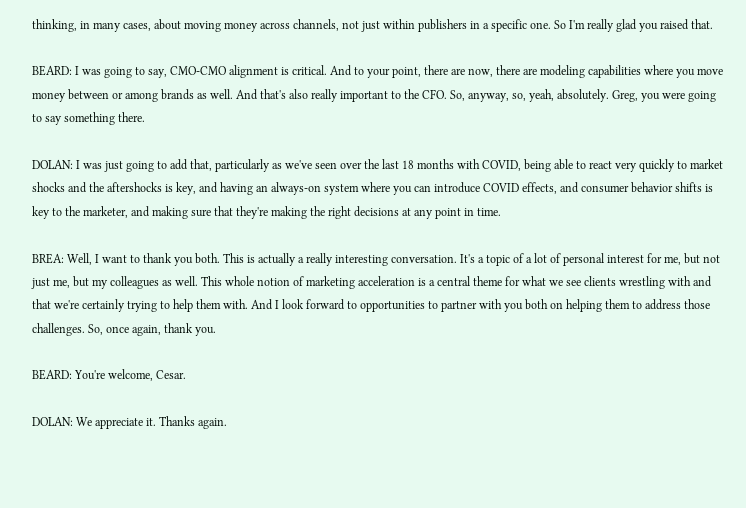thinking, in many cases, about moving money across channels, not just within publishers in a specific one. So I'm really glad you raised that.

BEARD: I was going to say, CMO-CMO alignment is critical. And to your point, there are now, there are modeling capabilities where you move money between or among brands as well. And that's also really important to the CFO. So, anyway, so, yeah, absolutely. Greg, you were going to say something there.

DOLAN: I was just going to add that, particularly as we've seen over the last 18 months with COVID, being able to react very quickly to market shocks and the aftershocks is key, and having an always-on system where you can introduce COVID effects, and consumer behavior shifts is key to the marketer, and making sure that they're making the right decisions at any point in time.

BREA: Well, I want to thank you both. This is actually a really interesting conversation. It's a topic of a lot of personal interest for me, but not just me, but my colleagues as well. This whole notion of marketing acceleration is a central theme for what we see clients wrestling with and that we're certainly trying to help them with. And I look forward to opportunities to partner with you both on helping them to address those challenges. So, once again, thank you.

BEARD: You're welcome, Cesar.

DOLAN: We appreciate it. Thanks again.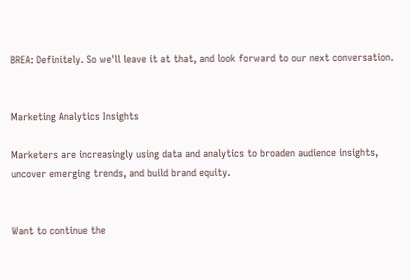BREA: Definitely. So we'll leave it at that, and look forward to our next conversation.


Marketing Analytics Insights

Marketers are increasingly using data and analytics to broaden audience insights, uncover emerging trends, and build brand equity.


Want to continue the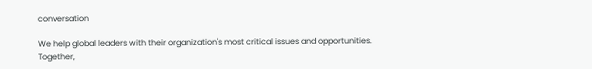conversation

We help global leaders with their organization's most critical issues and opportunities. Together,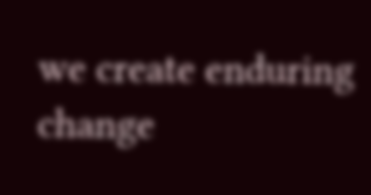we create enduring change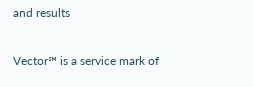and results

Vector℠ is a service mark of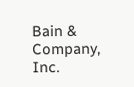Bain & Company, Inc.